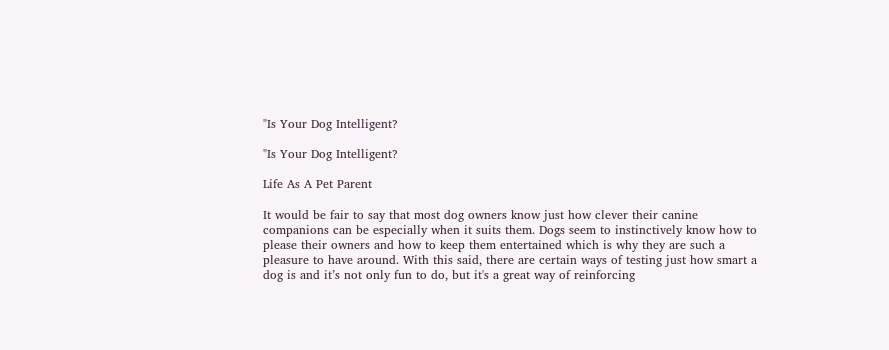"Is Your Dog Intelligent?

"Is Your Dog Intelligent?

Life As A Pet Parent

It would be fair to say that most dog owners know just how clever their canine companions can be especially when it suits them. Dogs seem to instinctively know how to please their owners and how to keep them entertained which is why they are such a pleasure to have around. With this said, there are certain ways of testing just how smart a dog is and it’s not only fun to do, but it's a great way of reinforcing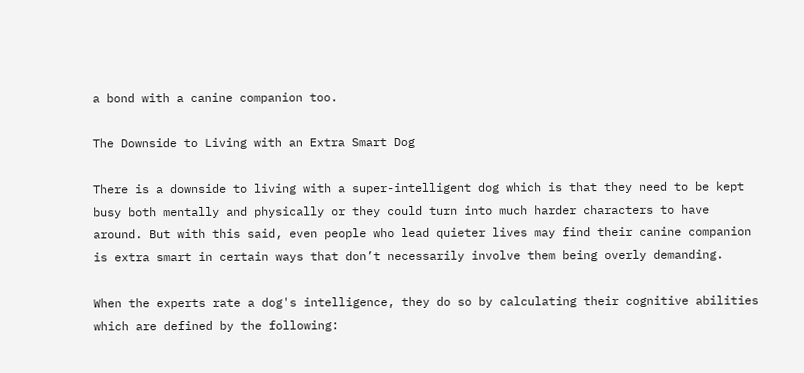a bond with a canine companion too.

The Downside to Living with an Extra Smart Dog

There is a downside to living with a super-intelligent dog which is that they need to be kept busy both mentally and physically or they could turn into much harder characters to have around. But with this said, even people who lead quieter lives may find their canine companion is extra smart in certain ways that don’t necessarily involve them being overly demanding.

When the experts rate a dog's intelligence, they do so by calculating their cognitive abilities which are defined by the following: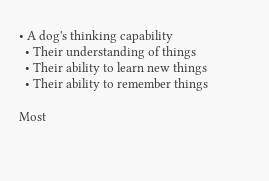• A dog's thinking capability
  • Their understanding of things
  • Their ability to learn new things
  • Their ability to remember things

Most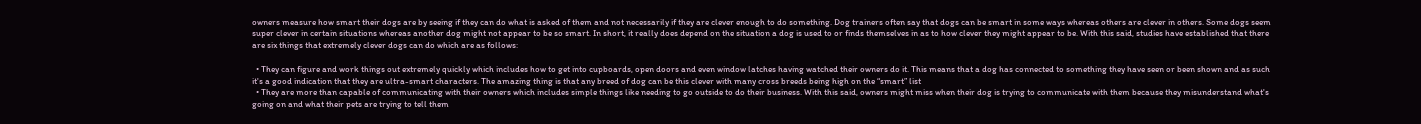owners measure how smart their dogs are by seeing if they can do what is asked of them and not necessarily if they are clever enough to do something. Dog trainers often say that dogs can be smart in some ways whereas others are clever in others. Some dogs seem super clever in certain situations whereas another dog might not appear to be so smart. In short, it really does depend on the situation a dog is used to or finds themselves in as to how clever they might appear to be. With this said, studies have established that there are six things that extremely clever dogs can do which are as follows:

  • They can figure and work things out extremely quickly which includes how to get into cupboards, open doors and even window latches having watched their owners do it. This means that a dog has connected to something they have seen or been shown and as such it's a good indication that they are ultra-smart characters. The amazing thing is that any breed of dog can be this clever with many cross breeds being high on the “smart” list
  • They are more than capable of communicating with their owners which includes simple things like needing to go outside to do their business. With this said, owners might miss when their dog is trying to communicate with them because they misunderstand what's going on and what their pets are trying to tell them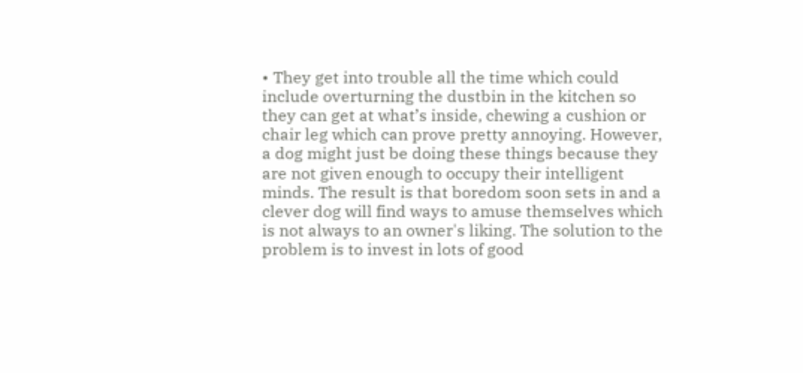• They get into trouble all the time which could include overturning the dustbin in the kitchen so they can get at what’s inside, chewing a cushion or chair leg which can prove pretty annoying. However, a dog might just be doing these things because they are not given enough to occupy their intelligent minds. The result is that boredom soon sets in and a clever dog will find ways to amuse themselves which is not always to an owner's liking. The solution to the problem is to invest in lots of good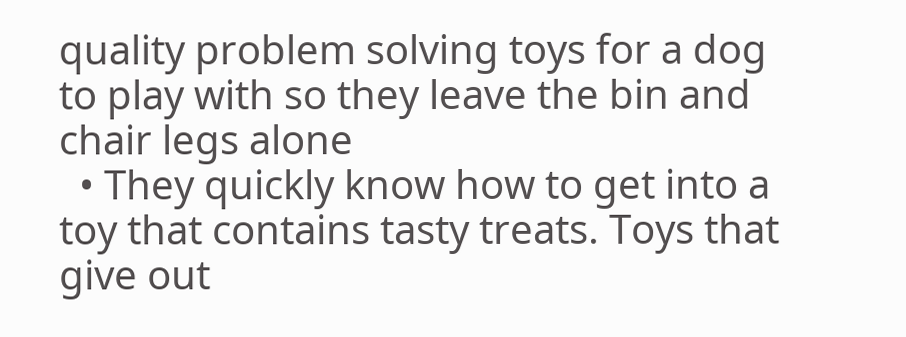quality problem solving toys for a dog to play with so they leave the bin and chair legs alone
  • They quickly know how to get into a toy that contains tasty treats. Toys that give out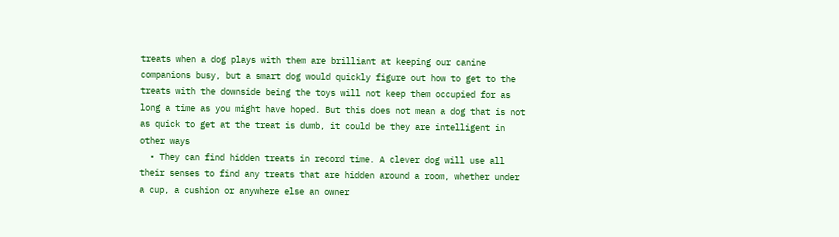treats when a dog plays with them are brilliant at keeping our canine companions busy, but a smart dog would quickly figure out how to get to the treats with the downside being the toys will not keep them occupied for as long a time as you might have hoped. But this does not mean a dog that is not as quick to get at the treat is dumb, it could be they are intelligent in other ways
  • They can find hidden treats in record time. A clever dog will use all their senses to find any treats that are hidden around a room, whether under a cup, a cushion or anywhere else an owner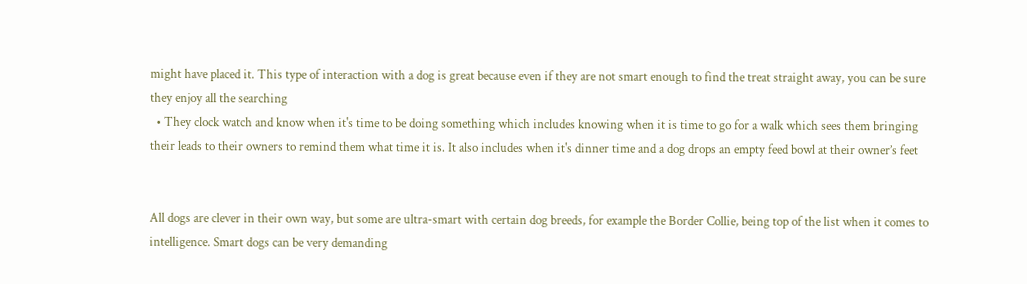might have placed it. This type of interaction with a dog is great because even if they are not smart enough to find the treat straight away, you can be sure they enjoy all the searching
  • They clock watch and know when it's time to be doing something which includes knowing when it is time to go for a walk which sees them bringing their leads to their owners to remind them what time it is. It also includes when it's dinner time and a dog drops an empty feed bowl at their owner’s feet


All dogs are clever in their own way, but some are ultra-smart with certain dog breeds, for example the Border Collie, being top of the list when it comes to intelligence. Smart dogs can be very demanding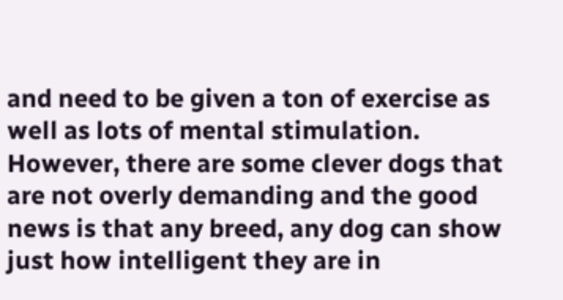and need to be given a ton of exercise as well as lots of mental stimulation. However, there are some clever dogs that are not overly demanding and the good news is that any breed, any dog can show just how intelligent they are in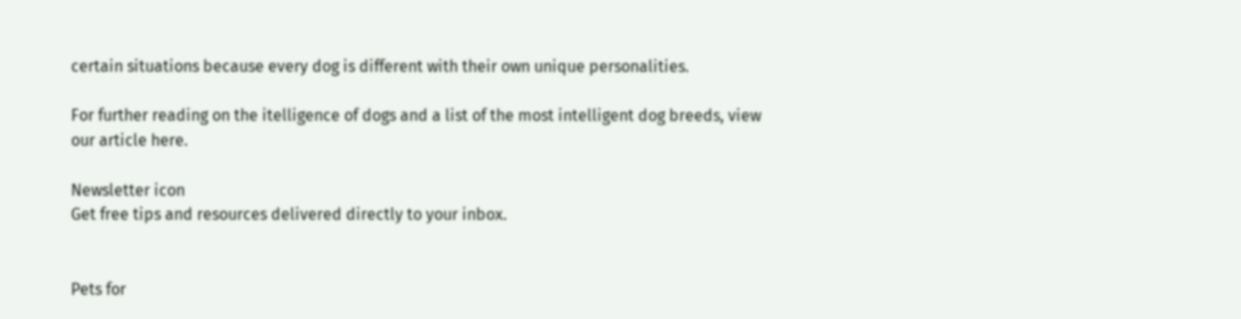certain situations because every dog is different with their own unique personalities.

For further reading on the itelligence of dogs and a list of the most intelligent dog breeds, view our article here.

Newsletter icon
Get free tips and resources delivered directly to your inbox.


Pets for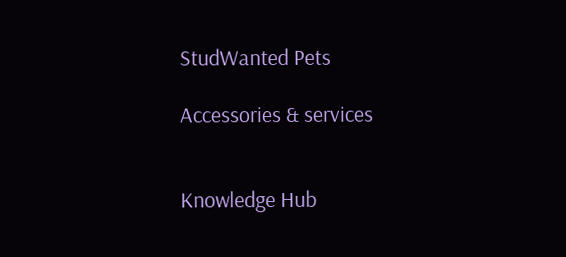StudWanted Pets

Accessories & services


Knowledge Hub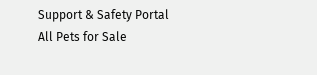Support & Safety Portal
All Pets for Sale